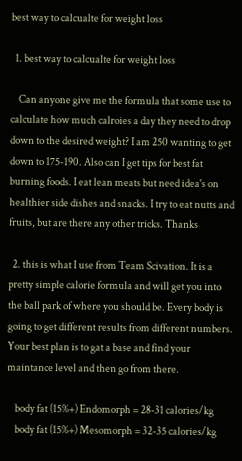best way to calcualte for weight loss

  1. best way to calcualte for weight loss

    Can anyone give me the formula that some use to calculate how much calroies a day they need to drop down to the desired weight? I am 250 wanting to get down to 175-190. Also can I get tips for best fat burning foods. I eat lean meats but need idea's on healthier side dishes and snacks. I try to eat nutts and fruits, but are there any other tricks. Thanks

  2. this is what I use from Team Scivation. It is a pretty simple calorie formula and will get you into the ball park of where you should be. Every body is going to get different results from different numbers. Your best plan is to gat a base and find your maintance level and then go from there.

    body fat (15%+) Endomorph = 28-31 calories/kg
    body fat (15%+) Mesomorph = 32-35 calories/kg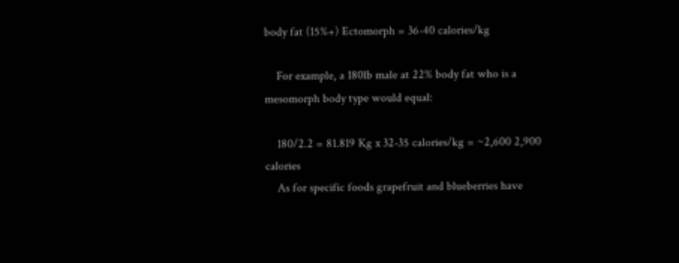body fat (15%+) Ectomorph = 36-40 calories/kg

    For example, a 180lb male at 22% body fat who is a mesomorph body type would equal:

    180/2.2 = 81.819 Kg x 32-35 calories/kg = ~2,600 2,900 calories
    As for specific foods grapefruit and blueberries have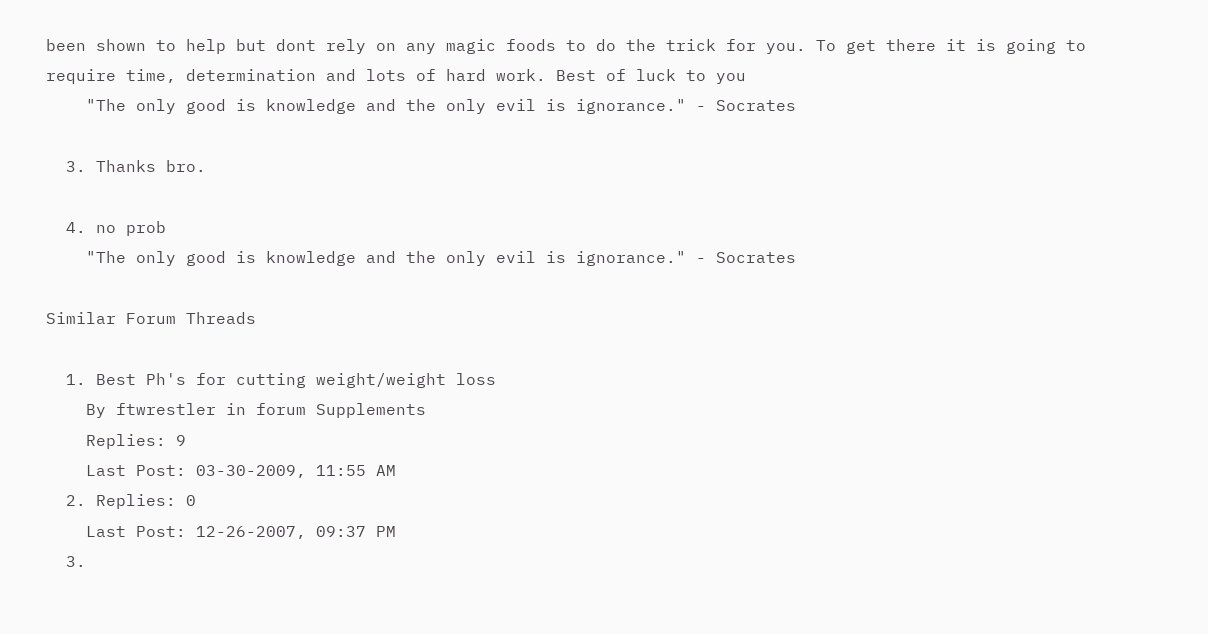been shown to help but dont rely on any magic foods to do the trick for you. To get there it is going to require time, determination and lots of hard work. Best of luck to you
    "The only good is knowledge and the only evil is ignorance." - Socrates

  3. Thanks bro.

  4. no prob
    "The only good is knowledge and the only evil is ignorance." - Socrates

Similar Forum Threads

  1. Best Ph's for cutting weight/weight loss
    By ftwrestler in forum Supplements
    Replies: 9
    Last Post: 03-30-2009, 11:55 AM
  2. Replies: 0
    Last Post: 12-26-2007, 09:37 PM
  3.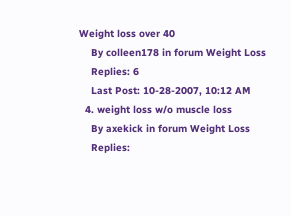Weight loss over 40
    By colleen178 in forum Weight Loss
    Replies: 6
    Last Post: 10-28-2007, 10:12 AM
  4. weight loss w/o muscle loss
    By axekick in forum Weight Loss
    Replies: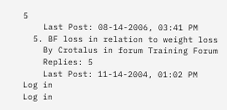5
    Last Post: 08-14-2006, 03:41 PM
  5. BF loss in relation to weight loss
    By Crotalus in forum Training Forum
    Replies: 5
    Last Post: 11-14-2004, 01:02 PM
Log in
Log in